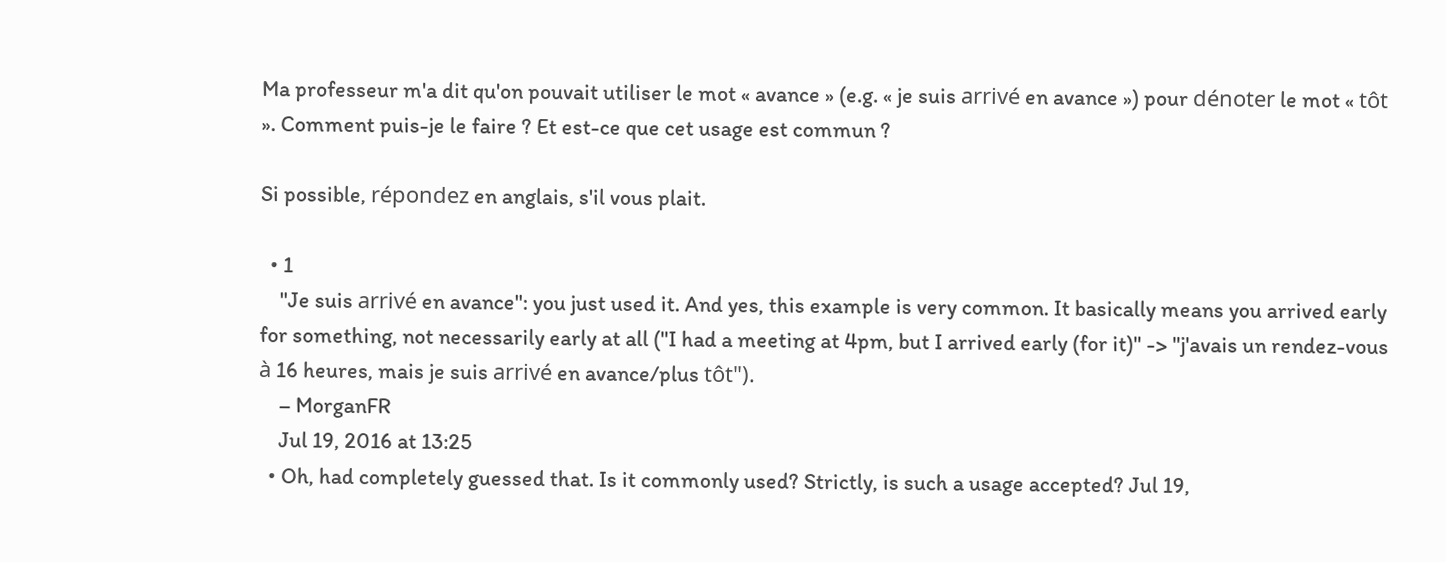Ma professeur m'a dit qu'on pouvait utiliser le mot « avance » (e.g. « je suis arrivé en avance ») pour dénoter le mot « tôt ». Comment puis-je le faire ? Et est-ce que cet usage est commun ?

Si possible, répondez en anglais, s'il vous plait.

  • 1
    "Je suis arrivé en avance": you just used it. And yes, this example is very common. It basically means you arrived early for something, not necessarily early at all ("I had a meeting at 4pm, but I arrived early (for it)" -> "j'avais un rendez-vous à 16 heures, mais je suis arrivé en avance/plus tôt").
    – MorganFR
    Jul 19, 2016 at 13:25
  • Oh, had completely guessed that. Is it commonly used? Strictly, is such a usage accepted? Jul 19,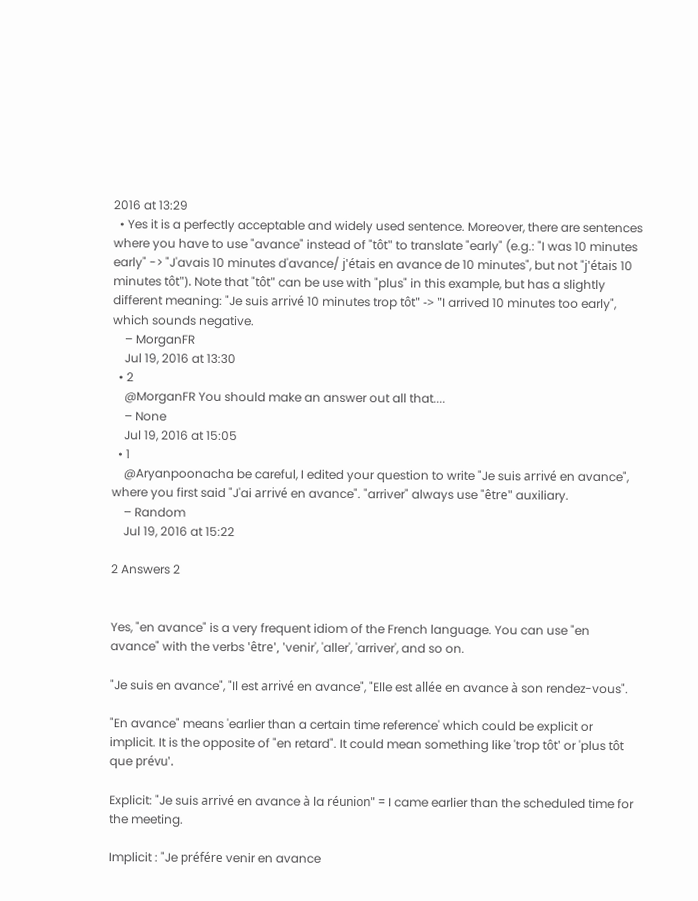2016 at 13:29
  • Yes it is a perfectly acceptable and widely used sentence. Moreover, there are sentences where you have to use "avance" instead of "tôt" to translate "early" (e.g.: "I was 10 minutes early" -> "J'avais 10 minutes d'avance/ j'étais en avance de 10 minutes", but not "j'étais 10 minutes tôt"). Note that "tôt" can be use with "plus" in this example, but has a slightly different meaning: "Je suis arrivé 10 minutes trop tôt" -> "I arrived 10 minutes too early", which sounds negative.
    – MorganFR
    Jul 19, 2016 at 13:30
  • 2
    @MorganFR You should make an answer out all that....
    – None
    Jul 19, 2016 at 15:05
  • 1
    @Aryanpoonacha be careful, I edited your question to write "Je suis arrivé en avance", where you first said "J'ai arrivé en avance". "arriver" always use "être" auxiliary.
    – Random
    Jul 19, 2016 at 15:22

2 Answers 2


Yes, "en avance" is a very frequent idiom of the French language. You can use "en avance" with the verbs 'être', 'venir', 'aller', 'arriver', and so on.

"Je suis en avance", "Il est arrivé en avance", "Elle est allée en avance à son rendez-vous".

"En avance" means 'earlier than a certain time reference' which could be explicit or implicit. It is the opposite of "en retard". It could mean something like 'trop tôt' or 'plus tôt que prévu'.

Explicit: "Je suis arrivé en avance à la réunion" = I came earlier than the scheduled time for the meeting.

Implicit : "Je préfére venir en avance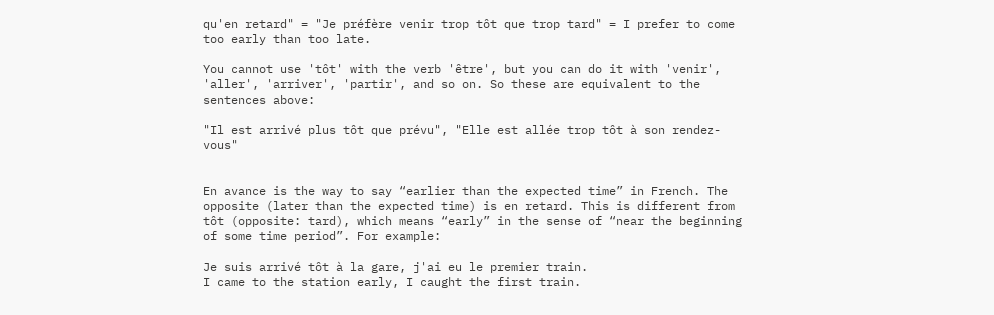qu'en retard" = "Je préfère venir trop tôt que trop tard" = I prefer to come too early than too late.

You cannot use 'tôt' with the verb 'être', but you can do it with 'venir', 'aller', 'arriver', 'partir', and so on. So these are equivalent to the sentences above:

"Il est arrivé plus tôt que prévu", "Elle est allée trop tôt à son rendez-vous"


En avance is the way to say “earlier than the expected time” in French. The opposite (later than the expected time) is en retard. This is different from tôt (opposite: tard), which means “early” in the sense of “near the beginning of some time period”. For example:

Je suis arrivé tôt à la gare, j'ai eu le premier train.
I came to the station early, I caught the first train.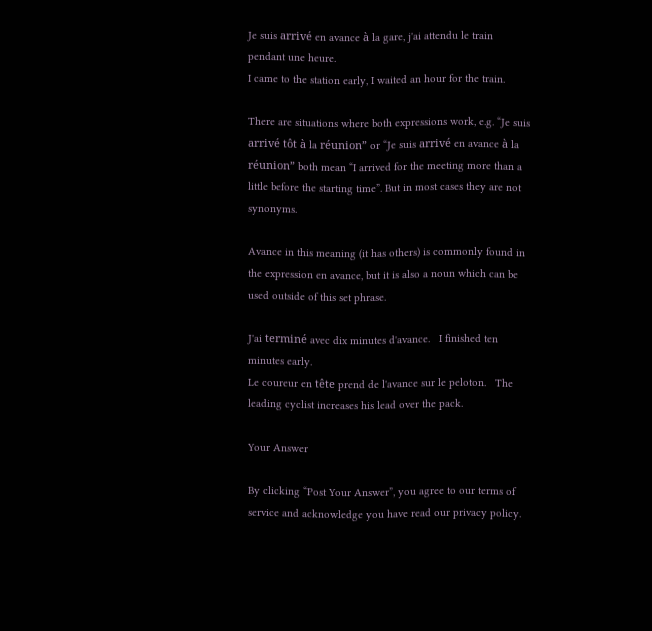Je suis arrivé en avance à la gare, j'ai attendu le train pendant une heure.
I came to the station early, I waited an hour for the train.

There are situations where both expressions work, e.g. “Je suis arrivé tôt à la réunion” or “Je suis arrivé en avance à la réunion” both mean “I arrived for the meeting more than a little before the starting time”. But in most cases they are not synonyms.

Avance in this meaning (it has others) is commonly found in the expression en avance, but it is also a noun which can be used outside of this set phrase.

J'ai terminé avec dix minutes d'avance.   I finished ten minutes early.
Le coureur en tête prend de l'avance sur le peloton.   The leading cyclist increases his lead over the pack.

Your Answer

By clicking “Post Your Answer”, you agree to our terms of service and acknowledge you have read our privacy policy.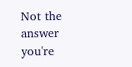Not the answer you're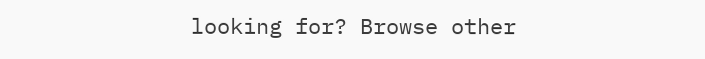looking for? Browse other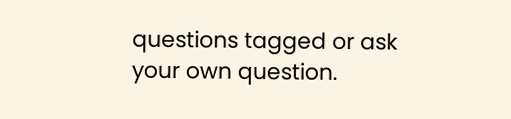questions tagged or ask your own question.